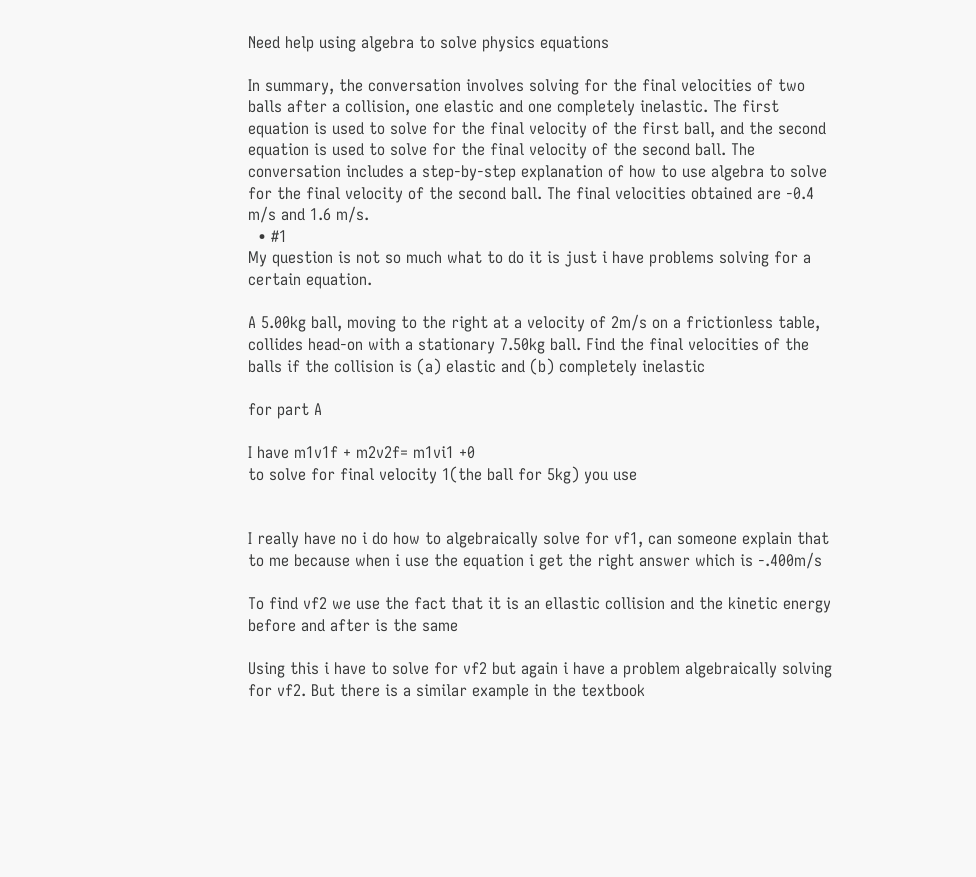Need help using algebra to solve physics equations

In summary, the conversation involves solving for the final velocities of two balls after a collision, one elastic and one completely inelastic. The first equation is used to solve for the final velocity of the first ball, and the second equation is used to solve for the final velocity of the second ball. The conversation includes a step-by-step explanation of how to use algebra to solve for the final velocity of the second ball. The final velocities obtained are -0.4 m/s and 1.6 m/s.
  • #1
My question is not so much what to do it is just i have problems solving for a certain equation.

A 5.00kg ball, moving to the right at a velocity of 2m/s on a frictionless table, collides head-on with a stationary 7.50kg ball. Find the final velocities of the balls if the collision is (a) elastic and (b) completely inelastic

for part A

I have m1v1f + m2v2f= m1vi1 +0
to solve for final velocity 1(the ball for 5kg) you use


I really have no i do how to algebraically solve for vf1, can someone explain that to me because when i use the equation i get the right answer which is -.400m/s

To find vf2 we use the fact that it is an ellastic collision and the kinetic energy before and after is the same

Using this i have to solve for vf2 but again i have a problem algebraically solving for vf2. But there is a similar example in the textbook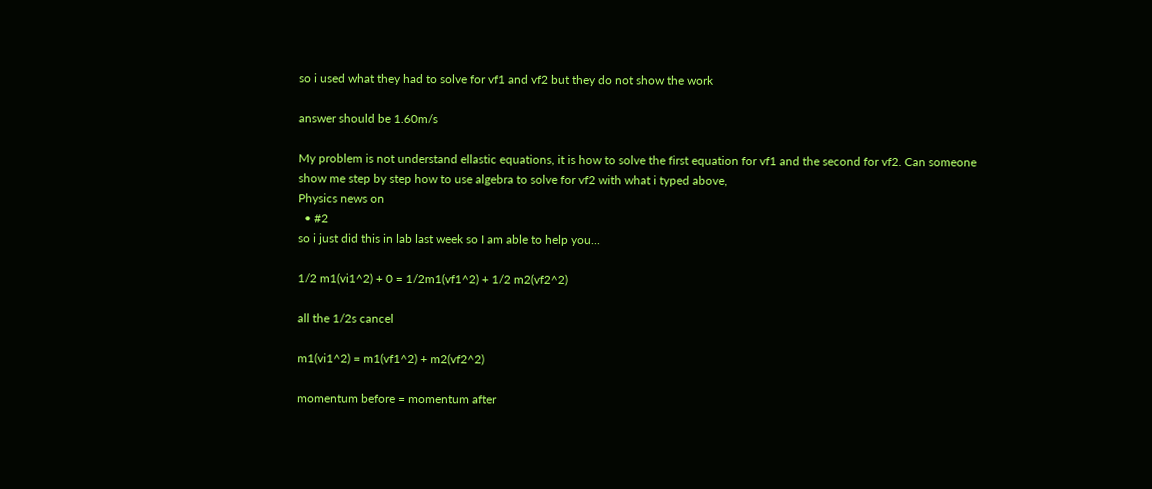so i used what they had to solve for vf1 and vf2 but they do not show the work

answer should be 1.60m/s

My problem is not understand ellastic equations, it is how to solve the first equation for vf1 and the second for vf2. Can someone show me step by step how to use algebra to solve for vf2 with what i typed above,
Physics news on
  • #2
so i just did this in lab last week so I am able to help you...

1/2 m1(vi1^2) + 0 = 1/2m1(vf1^2) + 1/2 m2(vf2^2)

all the 1/2s cancel

m1(vi1^2) = m1(vf1^2) + m2(vf2^2)

momentum before = momentum after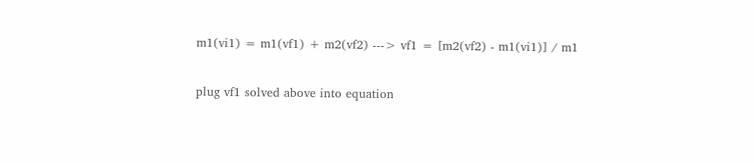m1(vi1) = m1(vf1) + m2(vf2) ---> vf1 = [m2(vf2) - m1(vi1)] / m1

plug vf1 solved above into equation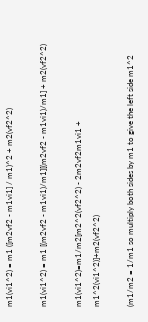m1(vi1^2) = m1 ([m2vf2 - m1vi1] / m1)^2 + m2(vf2^2)

m1(vi1^2) = m1 [(m2vf2 - m1vi1)/m1][(m2vf2 - m1vi1)/m1] + m2(vf2^2)

m1(vi1^2)=m1/m2[m2^2(vf2^2) - 2m2vf2m1vi1 + m1^2(vi1^2)]+m2(vf2^2)

(m1/m2 = 1/m1 so multiply both sides by m1 to give the left side m1^2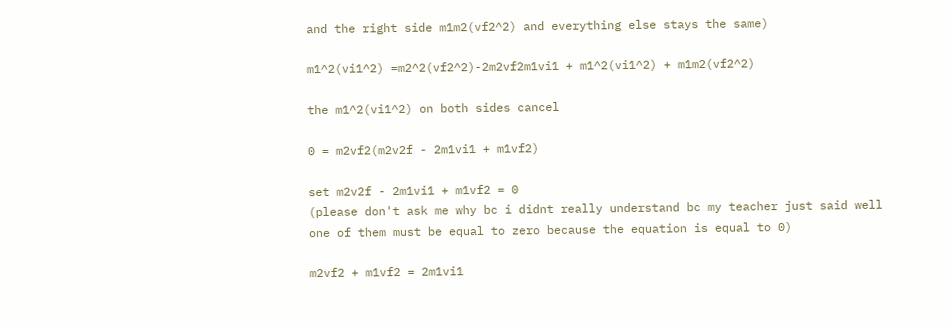and the right side m1m2(vf2^2) and everything else stays the same)

m1^2(vi1^2) =m2^2(vf2^2)-2m2vf2m1vi1 + m1^2(vi1^2) + m1m2(vf2^2)

the m1^2(vi1^2) on both sides cancel

0 = m2vf2(m2v2f - 2m1vi1 + m1vf2)

set m2v2f - 2m1vi1 + m1vf2 = 0
(please don't ask me why bc i didnt really understand bc my teacher just said well one of them must be equal to zero because the equation is equal to 0)

m2vf2 + m1vf2 = 2m1vi1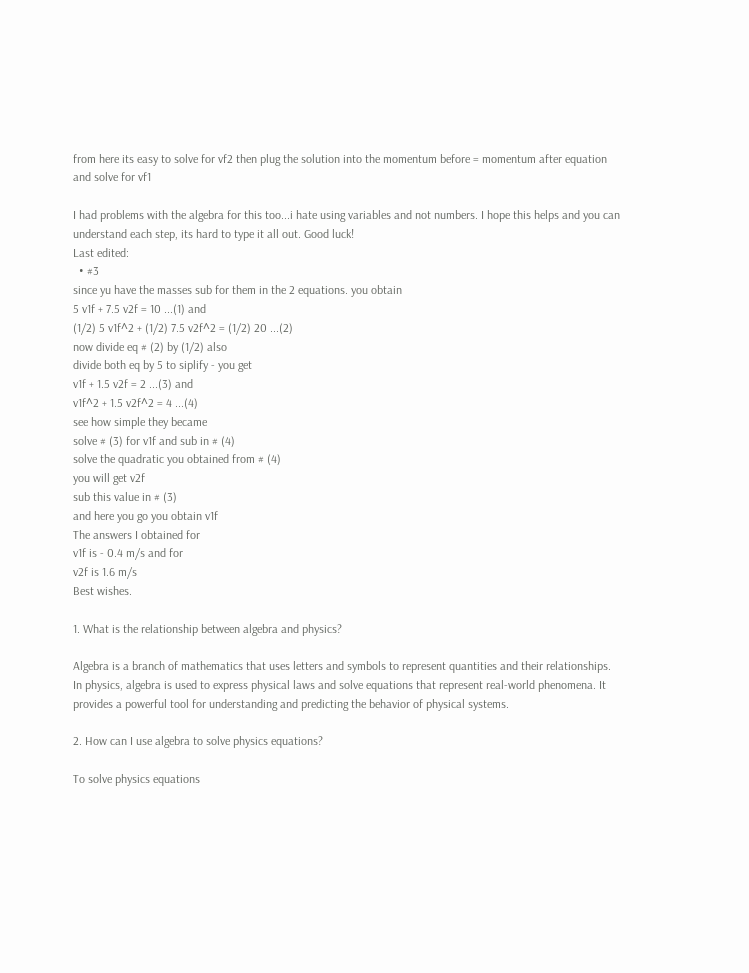from here its easy to solve for vf2 then plug the solution into the momentum before = momentum after equation and solve for vf1

I had problems with the algebra for this too...i hate using variables and not numbers. I hope this helps and you can understand each step, its hard to type it all out. Good luck!
Last edited:
  • #3
since yu have the masses sub for them in the 2 equations. you obtain
5 v1f + 7.5 v2f = 10 ...(1) and
(1/2) 5 v1f^2 + (1/2) 7.5 v2f^2 = (1/2) 20 ...(2)
now divide eq # (2) by (1/2) also
divide both eq by 5 to siplify - you get
v1f + 1.5 v2f = 2 ...(3) and
v1f^2 + 1.5 v2f^2 = 4 ...(4)
see how simple they became
solve # (3) for v1f and sub in # (4)
solve the quadratic you obtained from # (4)
you will get v2f
sub this value in # (3)
and here you go you obtain v1f
The answers I obtained for
v1f is - 0.4 m/s and for
v2f is 1.6 m/s
Best wishes.

1. What is the relationship between algebra and physics?

Algebra is a branch of mathematics that uses letters and symbols to represent quantities and their relationships. In physics, algebra is used to express physical laws and solve equations that represent real-world phenomena. It provides a powerful tool for understanding and predicting the behavior of physical systems.

2. How can I use algebra to solve physics equations?

To solve physics equations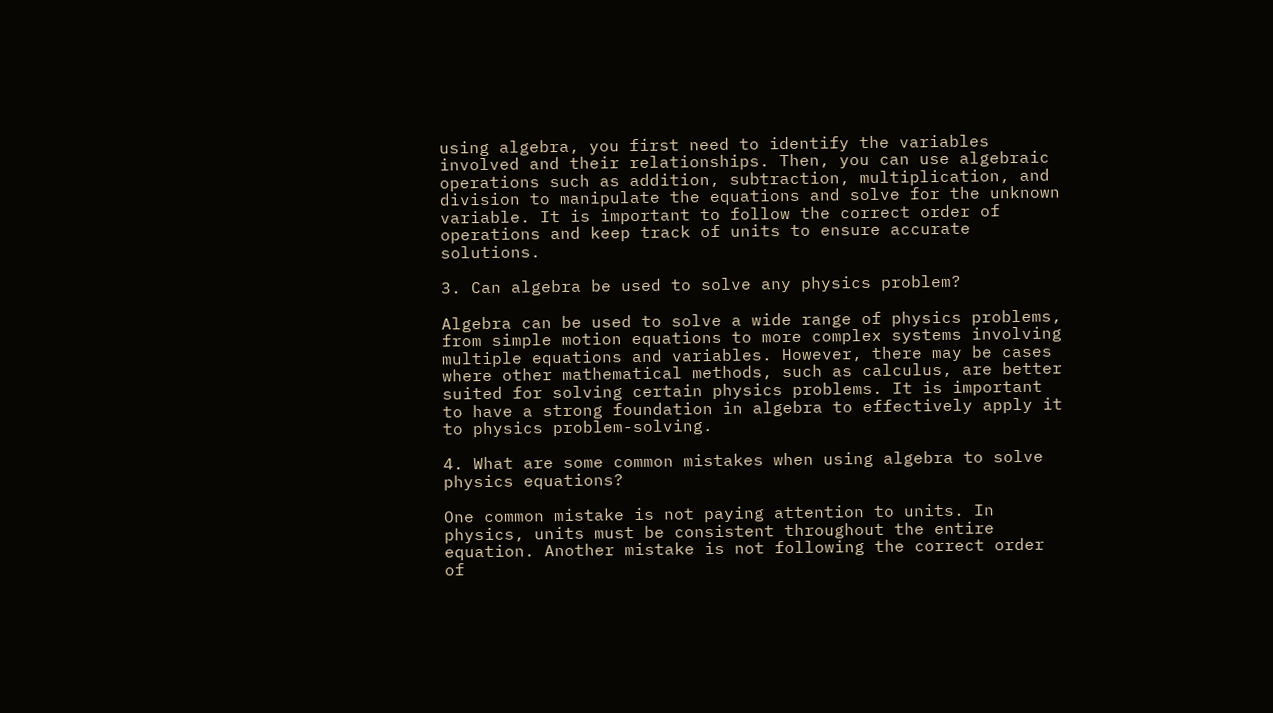using algebra, you first need to identify the variables involved and their relationships. Then, you can use algebraic operations such as addition, subtraction, multiplication, and division to manipulate the equations and solve for the unknown variable. It is important to follow the correct order of operations and keep track of units to ensure accurate solutions.

3. Can algebra be used to solve any physics problem?

Algebra can be used to solve a wide range of physics problems, from simple motion equations to more complex systems involving multiple equations and variables. However, there may be cases where other mathematical methods, such as calculus, are better suited for solving certain physics problems. It is important to have a strong foundation in algebra to effectively apply it to physics problem-solving.

4. What are some common mistakes when using algebra to solve physics equations?

One common mistake is not paying attention to units. In physics, units must be consistent throughout the entire equation. Another mistake is not following the correct order of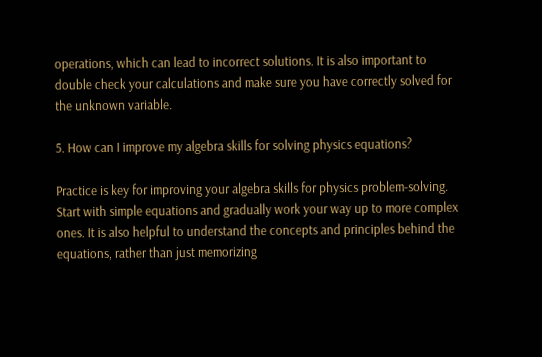operations, which can lead to incorrect solutions. It is also important to double check your calculations and make sure you have correctly solved for the unknown variable.

5. How can I improve my algebra skills for solving physics equations?

Practice is key for improving your algebra skills for physics problem-solving. Start with simple equations and gradually work your way up to more complex ones. It is also helpful to understand the concepts and principles behind the equations, rather than just memorizing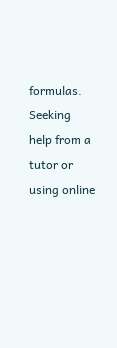formulas. Seeking help from a tutor or using online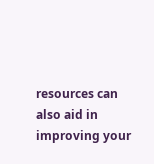resources can also aid in improving your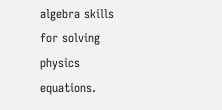algebra skills for solving physics equations.